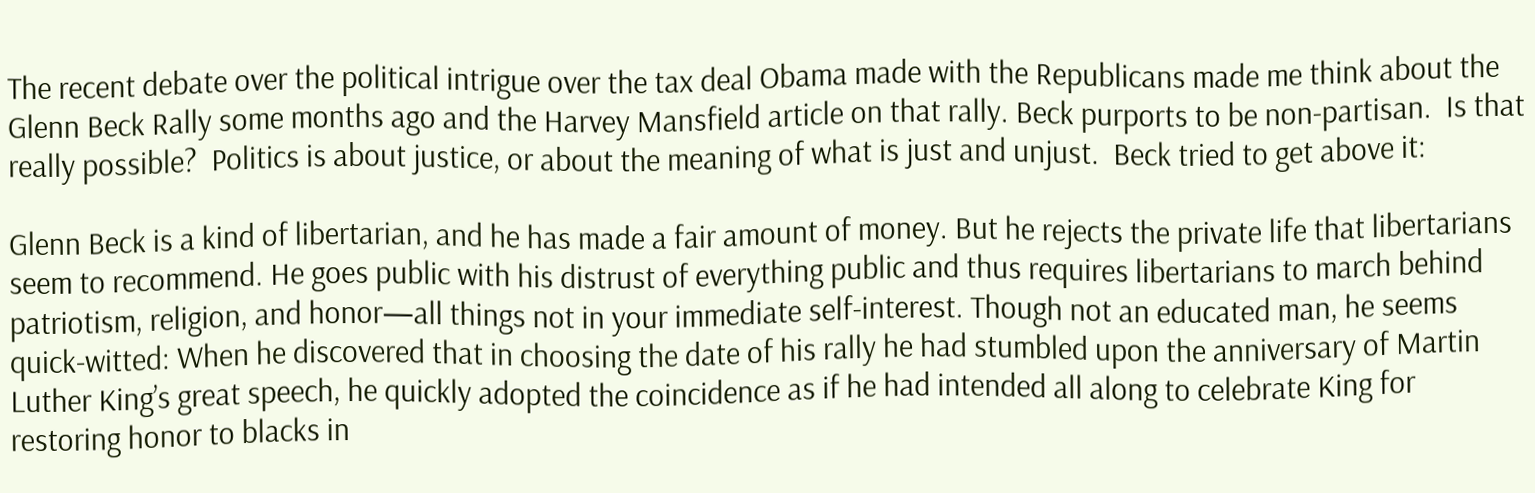The recent debate over the political intrigue over the tax deal Obama made with the Republicans made me think about the Glenn Beck Rally some months ago and the Harvey Mansfield article on that rally. Beck purports to be non-partisan.  Is that really possible?  Politics is about justice, or about the meaning of what is just and unjust.  Beck tried to get above it:

Glenn Beck is a kind of libertarian, and he has made a fair amount of money. But he rejects the private life that libertarians seem to recommend. He goes public with his distrust of everything public and thus requires libertarians to march behind patriotism, religion, and honor—all things not in your immediate self-interest. Though not an educated man, he seems quick-witted: When he discovered that in choosing the date of his rally he had stumbled upon the anniversary of Martin Luther King’s great speech, he quickly adopted the coincidence as if he had intended all along to celebrate King for restoring honor to blacks in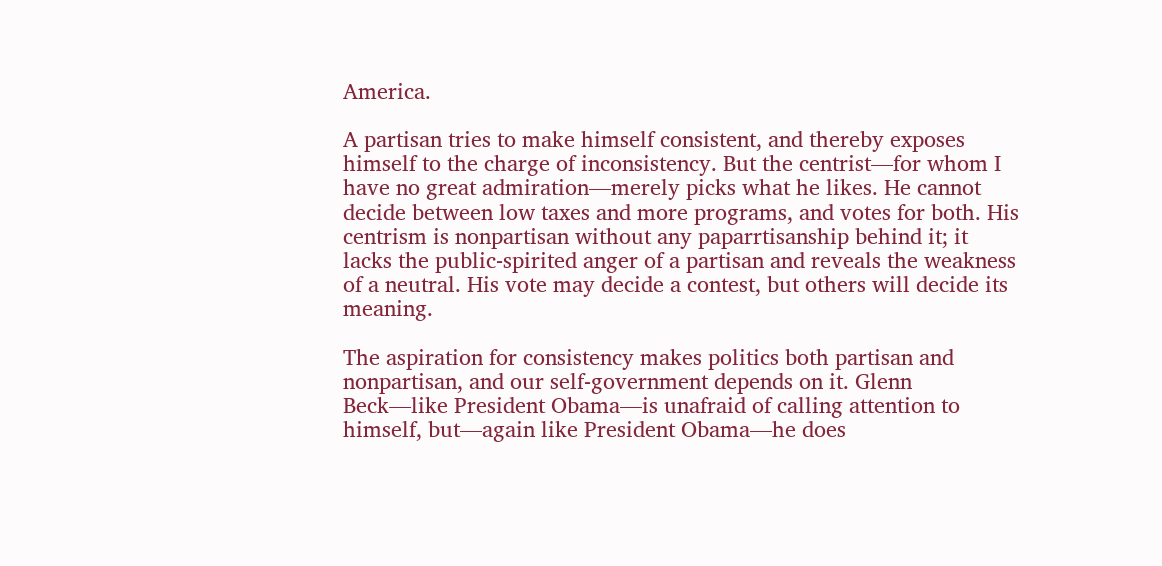America.

A partisan tries to make himself consistent, and thereby exposes himself to the charge of inconsistency. But the centrist—for whom I have no great admiration—merely picks what he likes. He cannot decide between low taxes and more programs, and votes for both. His centrism is nonpartisan without any paparrtisanship behind it; it lacks the public-spirited anger of a partisan and reveals the weakness of a neutral. His vote may decide a contest, but others will decide its meaning.

The aspiration for consistency makes politics both partisan and nonpartisan, and our self-government depends on it. Glenn Beck—like President Obama—is unafraid of calling attention to himself, but—again like President Obama—he does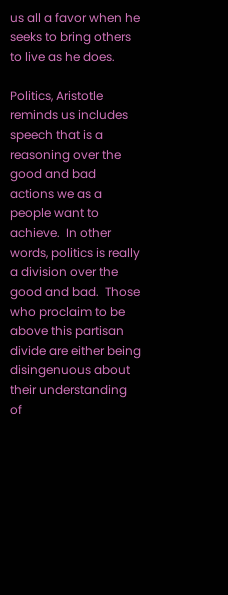us all a favor when he seeks to bring others to live as he does.

Politics, Aristotle reminds us includes speech that is a reasoning over the good and bad actions we as a people want to achieve.  In other words, politics is really a division over the good and bad.  Those who proclaim to be above this partisan divide are either being disingenuous about their understanding of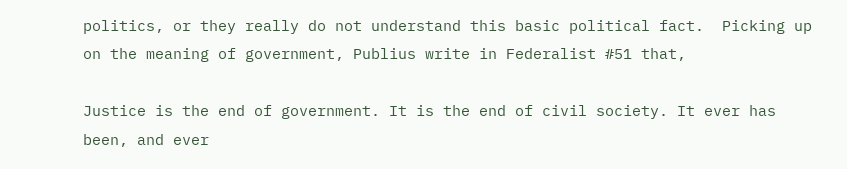politics, or they really do not understand this basic political fact.  Picking up on the meaning of government, Publius write in Federalist #51 that,

Justice is the end of government. It is the end of civil society. It ever has been, and ever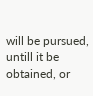will be pursued, untill it be obtained, or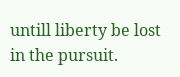untill liberty be lost in the pursuit.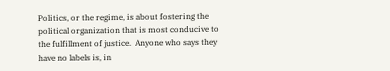Politics, or the regime, is about fostering the political organization that is most conducive to the fulfillment of justice.  Anyone who says they have no labels is, in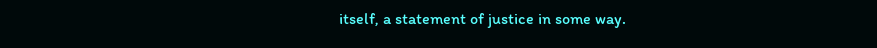itself, a statement of justice in some way.